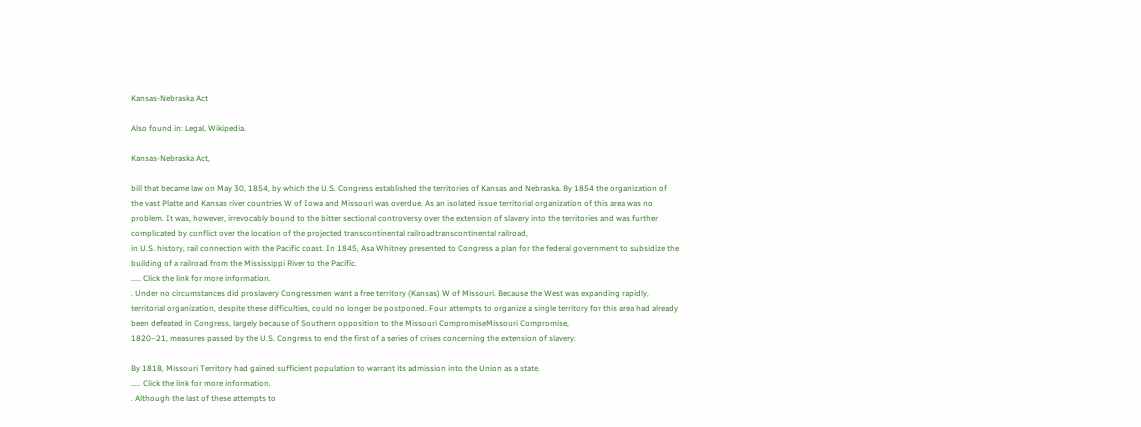Kansas-Nebraska Act

Also found in: Legal, Wikipedia.

Kansas-Nebraska Act,

bill that became law on May 30, 1854, by which the U.S. Congress established the territories of Kansas and Nebraska. By 1854 the organization of the vast Platte and Kansas river countries W of Iowa and Missouri was overdue. As an isolated issue territorial organization of this area was no problem. It was, however, irrevocably bound to the bitter sectional controversy over the extension of slavery into the territories and was further complicated by conflict over the location of the projected transcontinental railroadtranscontinental railroad,
in U.S. history, rail connection with the Pacific coast. In 1845, Asa Whitney presented to Congress a plan for the federal government to subsidize the building of a railroad from the Mississippi River to the Pacific.
..... Click the link for more information.
. Under no circumstances did proslavery Congressmen want a free territory (Kansas) W of Missouri. Because the West was expanding rapidly, territorial organization, despite these difficulties, could no longer be postponed. Four attempts to organize a single territory for this area had already been defeated in Congress, largely because of Southern opposition to the Missouri CompromiseMissouri Compromise,
1820–21, measures passed by the U.S. Congress to end the first of a series of crises concerning the extension of slavery.

By 1818, Missouri Territory had gained sufficient population to warrant its admission into the Union as a state.
..... Click the link for more information.
. Although the last of these attempts to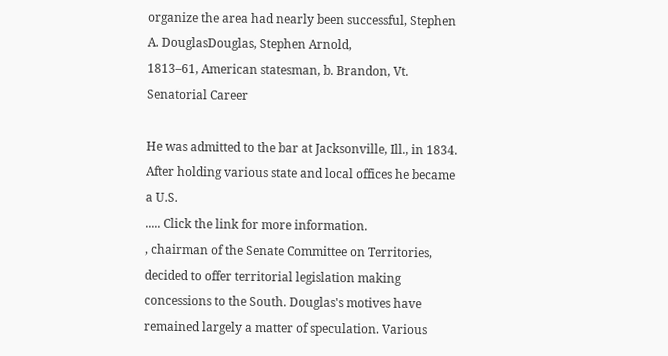organize the area had nearly been successful, Stephen A. DouglasDouglas, Stephen Arnold,
1813–61, American statesman, b. Brandon, Vt. Senatorial Career

He was admitted to the bar at Jacksonville, Ill., in 1834. After holding various state and local offices he became a U.S.
..... Click the link for more information.
, chairman of the Senate Committee on Territories, decided to offer territorial legislation making concessions to the South. Douglas's motives have remained largely a matter of speculation. Various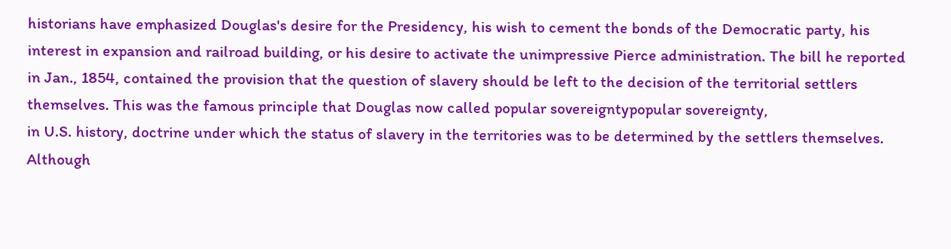historians have emphasized Douglas's desire for the Presidency, his wish to cement the bonds of the Democratic party, his interest in expansion and railroad building, or his desire to activate the unimpressive Pierce administration. The bill he reported in Jan., 1854, contained the provision that the question of slavery should be left to the decision of the territorial settlers themselves. This was the famous principle that Douglas now called popular sovereigntypopular sovereignty,
in U.S. history, doctrine under which the status of slavery in the territories was to be determined by the settlers themselves. Although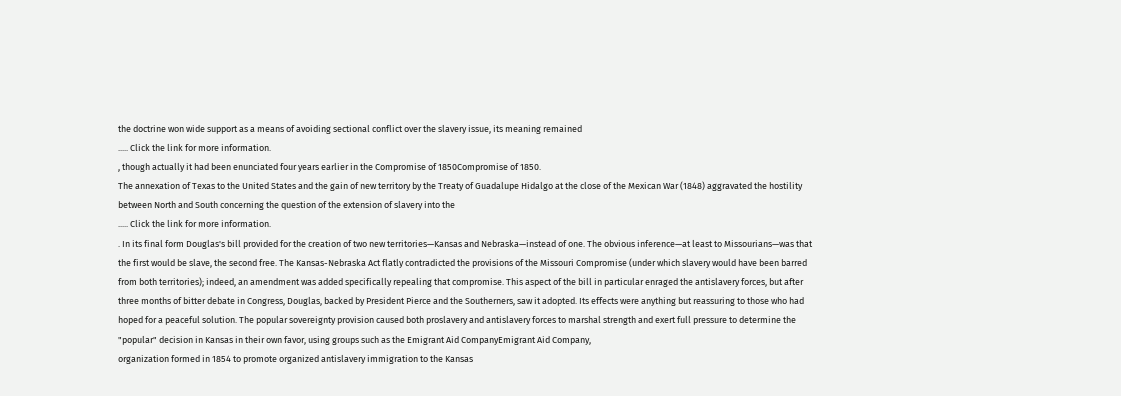the doctrine won wide support as a means of avoiding sectional conflict over the slavery issue, its meaning remained
..... Click the link for more information.
, though actually it had been enunciated four years earlier in the Compromise of 1850Compromise of 1850.
The annexation of Texas to the United States and the gain of new territory by the Treaty of Guadalupe Hidalgo at the close of the Mexican War (1848) aggravated the hostility between North and South concerning the question of the extension of slavery into the
..... Click the link for more information.
. In its final form Douglas's bill provided for the creation of two new territories—Kansas and Nebraska—instead of one. The obvious inference—at least to Missourians—was that the first would be slave, the second free. The Kansas-Nebraska Act flatly contradicted the provisions of the Missouri Compromise (under which slavery would have been barred from both territories); indeed, an amendment was added specifically repealing that compromise. This aspect of the bill in particular enraged the antislavery forces, but after three months of bitter debate in Congress, Douglas, backed by President Pierce and the Southerners, saw it adopted. Its effects were anything but reassuring to those who had hoped for a peaceful solution. The popular sovereignty provision caused both proslavery and antislavery forces to marshal strength and exert full pressure to determine the "popular" decision in Kansas in their own favor, using groups such as the Emigrant Aid CompanyEmigrant Aid Company,
organization formed in 1854 to promote organized antislavery immigration to the Kansas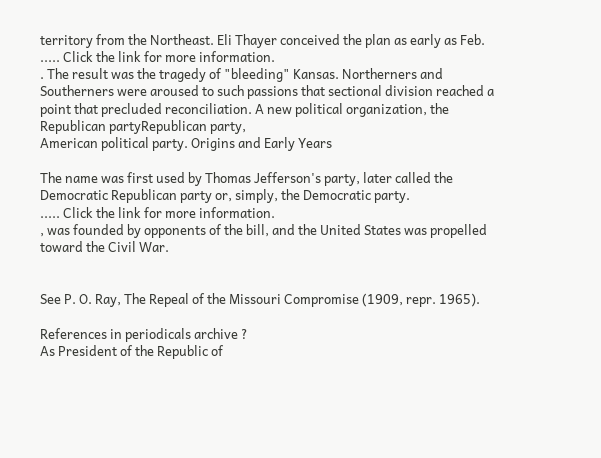territory from the Northeast. Eli Thayer conceived the plan as early as Feb.
..... Click the link for more information.
. The result was the tragedy of "bleeding" Kansas. Northerners and Southerners were aroused to such passions that sectional division reached a point that precluded reconciliation. A new political organization, the Republican partyRepublican party,
American political party. Origins and Early Years

The name was first used by Thomas Jefferson's party, later called the Democratic Republican party or, simply, the Democratic party.
..... Click the link for more information.
, was founded by opponents of the bill, and the United States was propelled toward the Civil War.


See P. O. Ray, The Repeal of the Missouri Compromise (1909, repr. 1965).

References in periodicals archive ?
As President of the Republic of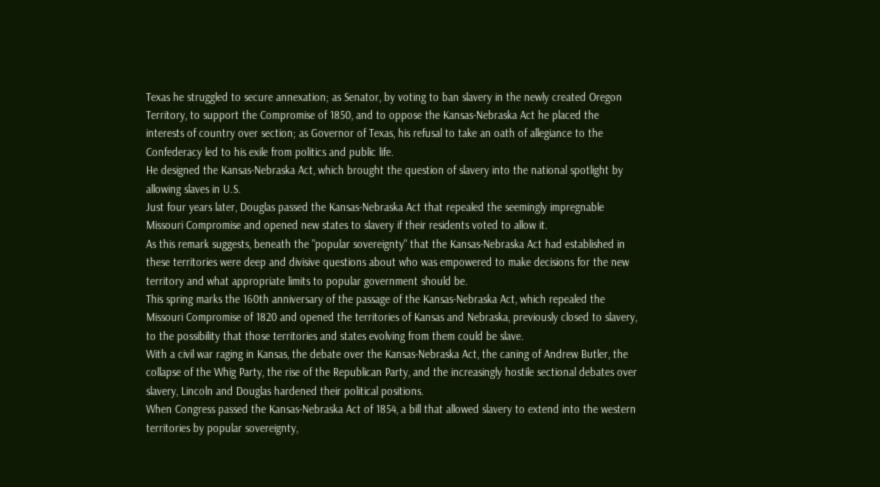Texas he struggled to secure annexation; as Senator, by voting to ban slavery in the newly created Oregon Territory, to support the Compromise of 1850, and to oppose the Kansas-Nebraska Act he placed the interests of country over section; as Governor of Texas, his refusal to take an oath of allegiance to the Confederacy led to his exile from politics and public life.
He designed the Kansas-Nebraska Act, which brought the question of slavery into the national spotlight by allowing slaves in U.S.
Just four years later, Douglas passed the Kansas-Nebraska Act that repealed the seemingly impregnable Missouri Compromise and opened new states to slavery if their residents voted to allow it.
As this remark suggests, beneath the "popular sovereignty" that the Kansas-Nebraska Act had established in these territories were deep and divisive questions about who was empowered to make decisions for the new territory and what appropriate limits to popular government should be.
This spring marks the 160th anniversary of the passage of the Kansas-Nebraska Act, which repealed the Missouri Compromise of 1820 and opened the territories of Kansas and Nebraska, previously closed to slavery, to the possibility that those territories and states evolving from them could be slave.
With a civil war raging in Kansas, the debate over the Kansas-Nebraska Act, the caning of Andrew Butler, the collapse of the Whig Party, the rise of the Republican Party, and the increasingly hostile sectional debates over slavery, Lincoln and Douglas hardened their political positions.
When Congress passed the Kansas-Nebraska Act of 1854, a bill that allowed slavery to extend into the western territories by popular sovereignty,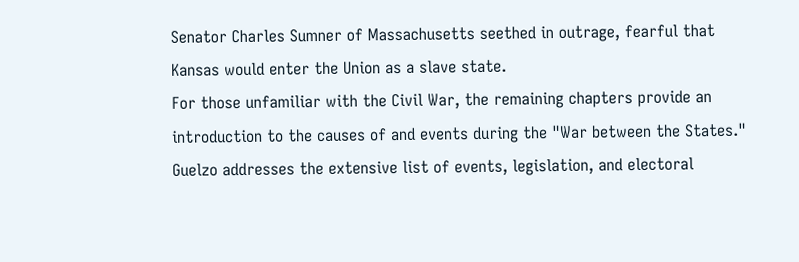Senator Charles Sumner of Massachusetts seethed in outrage, fearful that Kansas would enter the Union as a slave state.
For those unfamiliar with the Civil War, the remaining chapters provide an introduction to the causes of and events during the "War between the States." Guelzo addresses the extensive list of events, legislation, and electoral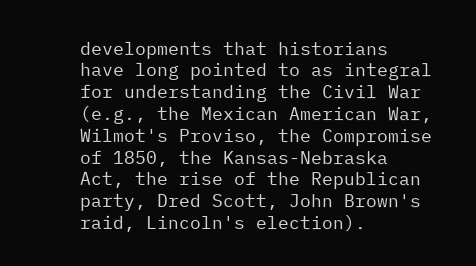developments that historians have long pointed to as integral for understanding the Civil War (e.g., the Mexican American War, Wilmot's Proviso, the Compromise of 1850, the Kansas-Nebraska Act, the rise of the Republican party, Dred Scott, John Brown's raid, Lincoln's election).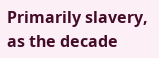Primarily slavery, as the decade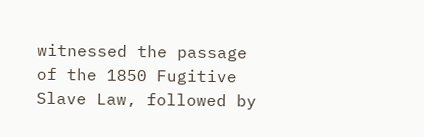witnessed the passage of the 1850 Fugitive Slave Law, followed by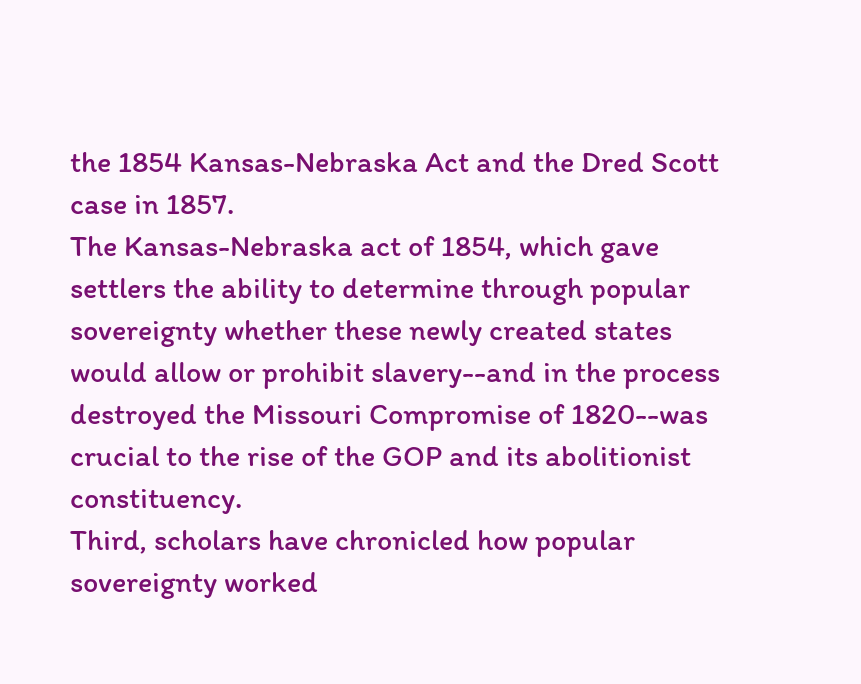the 1854 Kansas-Nebraska Act and the Dred Scott case in 1857.
The Kansas-Nebraska act of 1854, which gave settlers the ability to determine through popular sovereignty whether these newly created states would allow or prohibit slavery--and in the process destroyed the Missouri Compromise of 1820--was crucial to the rise of the GOP and its abolitionist constituency.
Third, scholars have chronicled how popular sovereignty worked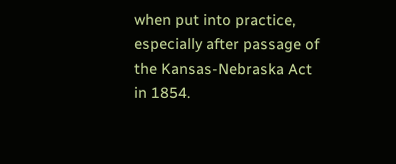when put into practice, especially after passage of the Kansas-Nebraska Act in 1854.